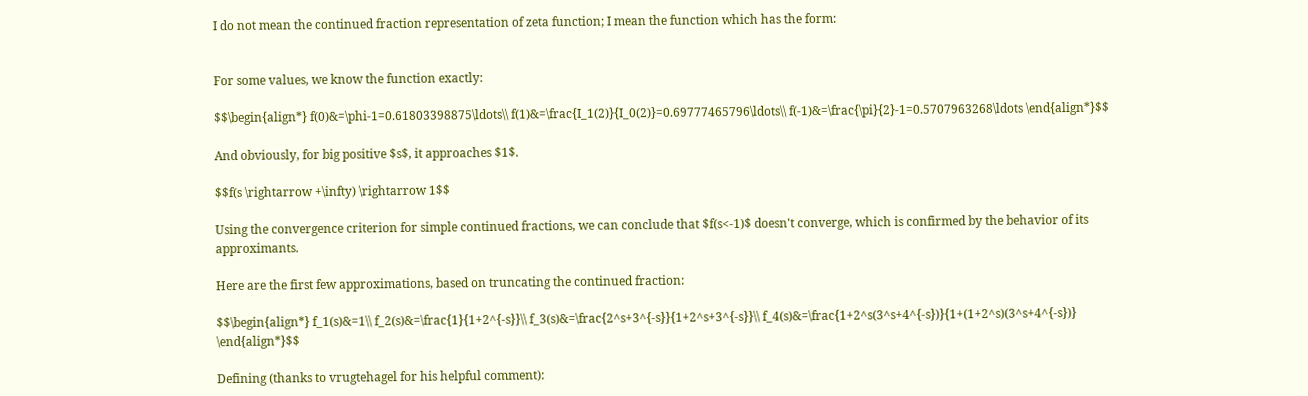I do not mean the continued fraction representation of zeta function; I mean the function which has the form:


For some values, we know the function exactly:

$$\begin{align*} f(0)&=\phi-1=0.61803398875\ldots\\ f(1)&=\frac{I_1(2)}{I_0(2)}=0.69777465796\ldots\\ f(-1)&=\frac{\pi}{2}-1=0.5707963268\ldots \end{align*}$$

And obviously, for big positive $s$, it approaches $1$.

$$f(s \rightarrow +\infty) \rightarrow 1$$

Using the convergence criterion for simple continued fractions, we can conclude that $f(s<-1)$ doesn't converge, which is confirmed by the behavior of its approximants.

Here are the first few approximations, based on truncating the continued fraction:

$$\begin{align*} f_1(s)&=1\\ f_2(s)&=\frac{1}{1+2^{-s}}\\ f_3(s)&=\frac{2^s+3^{-s}}{1+2^s+3^{-s}}\\ f_4(s)&=\frac{1+2^s(3^s+4^{-s})}{1+(1+2^s)(3^s+4^{-s})} \end{align*}$$

Defining (thanks to vrugtehagel for his helpful comment):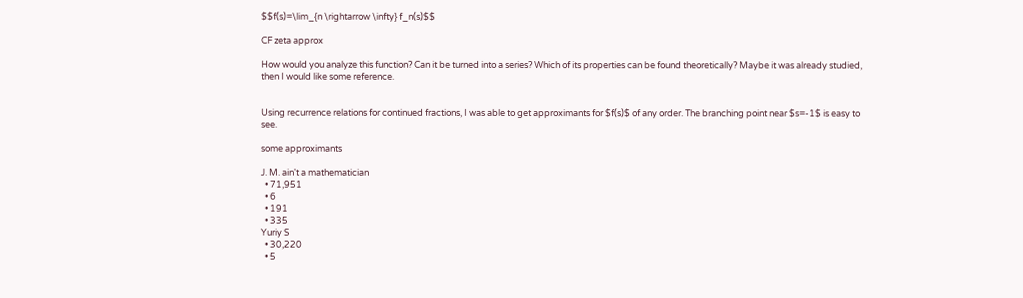$$f(s)=\lim_{n \rightarrow \infty} f_n(s)$$

CF zeta approx

How would you analyze this function? Can it be turned into a series? Which of its properties can be found theoretically? Maybe it was already studied, then I would like some reference.


Using recurrence relations for continued fractions, I was able to get approximants for $f(s)$ of any order. The branching point near $s=-1$ is easy to see.

some approximants

J. M. ain't a mathematician
  • 71,951
  • 6
  • 191
  • 335
Yuriy S
  • 30,220
  • 5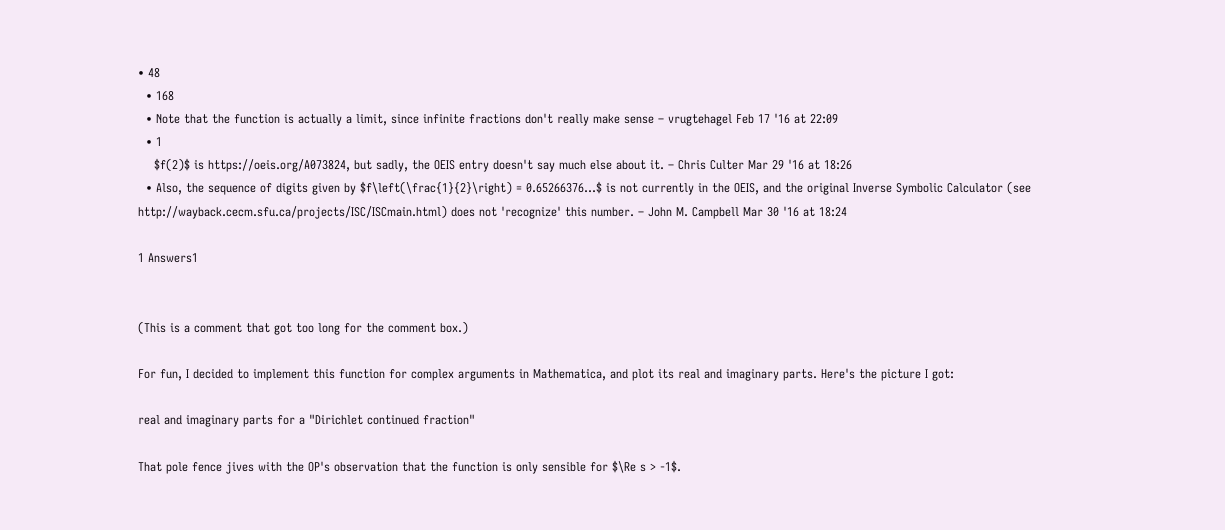• 48
  • 168
  • Note that the function is actually a limit, since infinite fractions don't really make sense – vrugtehagel Feb 17 '16 at 22:09
  • 1
    $f(2)$ is https://oeis.org/A073824, but sadly, the OEIS entry doesn't say much else about it. – Chris Culter Mar 29 '16 at 18:26
  • Also, the sequence of digits given by $f\left(\frac{1}{2}\right) = 0.65266376...$ is not currently in the OEIS, and the original Inverse Symbolic Calculator (see http://wayback.cecm.sfu.ca/projects/ISC/ISCmain.html) does not 'recognize' this number. – John M. Campbell Mar 30 '16 at 18:24

1 Answers1


(This is a comment that got too long for the comment box.)

For fun, I decided to implement this function for complex arguments in Mathematica, and plot its real and imaginary parts. Here's the picture I got:

real and imaginary parts for a "Dirichlet continued fraction"

That pole fence jives with the OP's observation that the function is only sensible for $\Re s > -1$.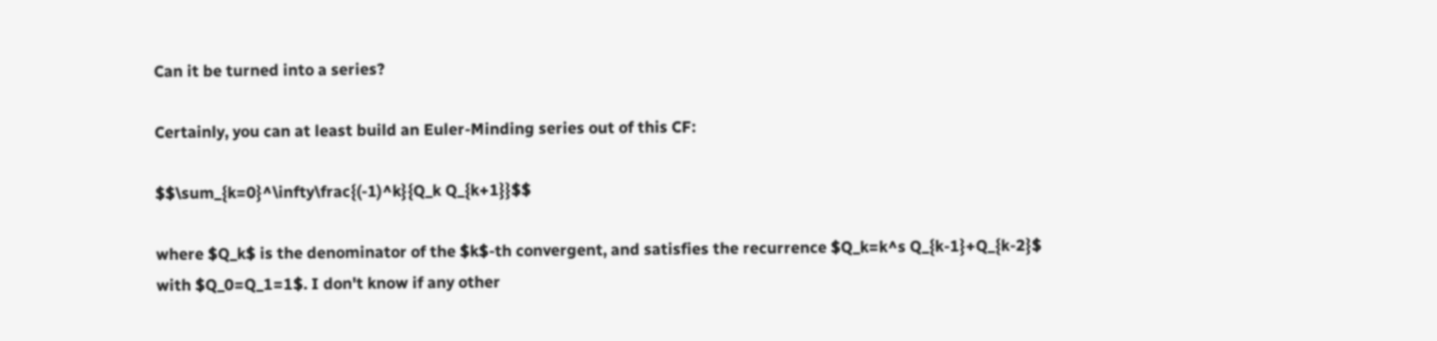Can it be turned into a series?

Certainly, you can at least build an Euler-Minding series out of this CF:

$$\sum_{k=0}^\infty\frac{(-1)^k}{Q_k Q_{k+1}}$$

where $Q_k$ is the denominator of the $k$-th convergent, and satisfies the recurrence $Q_k=k^s Q_{k-1}+Q_{k-2}$ with $Q_0=Q_1=1$. I don't know if any other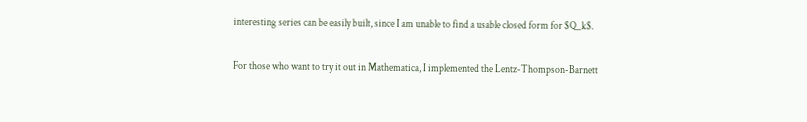interesting series can be easily built, since I am unable to find a usable closed form for $Q_k$.

For those who want to try it out in Mathematica, I implemented the Lentz-Thompson-Barnett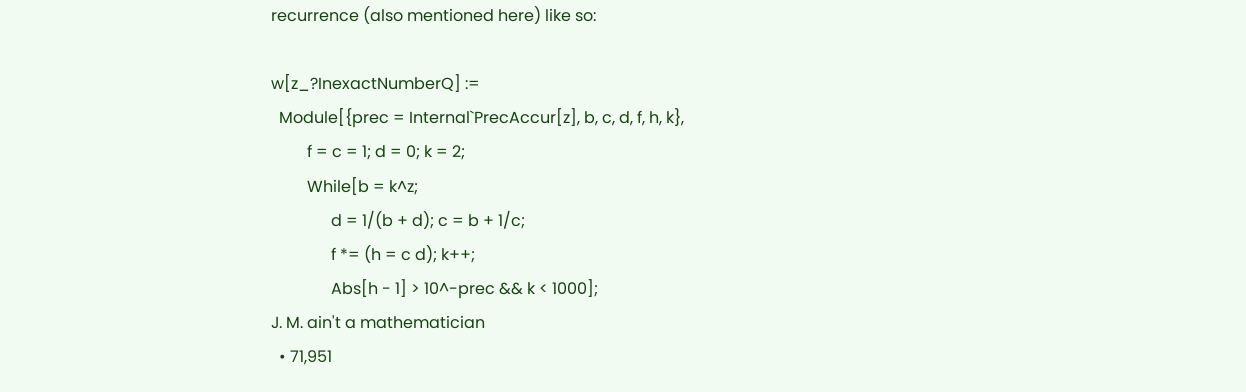recurrence (also mentioned here) like so:

w[z_?InexactNumberQ] :=
  Module[{prec = Internal`PrecAccur[z], b, c, d, f, h, k},
         f = c = 1; d = 0; k = 2;
         While[b = k^z;
               d = 1/(b + d); c = b + 1/c;
               f *= (h = c d); k++;
               Abs[h - 1] > 10^-prec && k < 1000];
J. M. ain't a mathematician
  • 71,951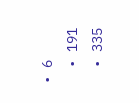• 6
  • 191
  • 335